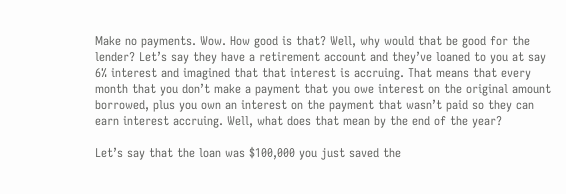Make no payments. Wow. How good is that? Well, why would that be good for the lender? Let’s say they have a retirement account and they’ve loaned to you at say 6% interest and imagined that that interest is accruing. That means that every month that you don’t make a payment that you owe interest on the original amount borrowed, plus you own an interest on the payment that wasn’t paid so they can earn interest accruing. Well, what does that mean by the end of the year?

Let’s say that the loan was $100,000 you just saved the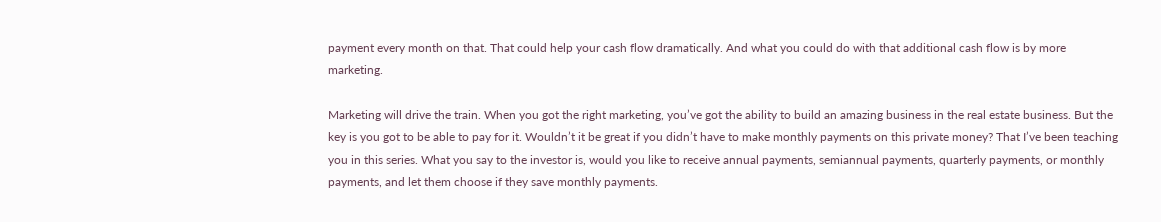payment every month on that. That could help your cash flow dramatically. And what you could do with that additional cash flow is by more marketing.

Marketing will drive the train. When you got the right marketing, you’ve got the ability to build an amazing business in the real estate business. But the key is you got to be able to pay for it. Wouldn’t it be great if you didn’t have to make monthly payments on this private money? That I’ve been teaching you in this series. What you say to the investor is, would you like to receive annual payments, semiannual payments, quarterly payments, or monthly payments, and let them choose if they save monthly payments.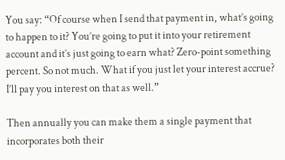You say: “Of course when I send that payment in, what’s going to happen to it? You’re going to put it into your retirement account and it’s just going to earn what? Zero-point something percent. So not much. What if you just let your interest accrue? I’ll pay you interest on that as well.”

Then annually you can make them a single payment that incorporates both their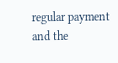regular payment and the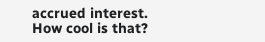accrued interest. How cool is that?